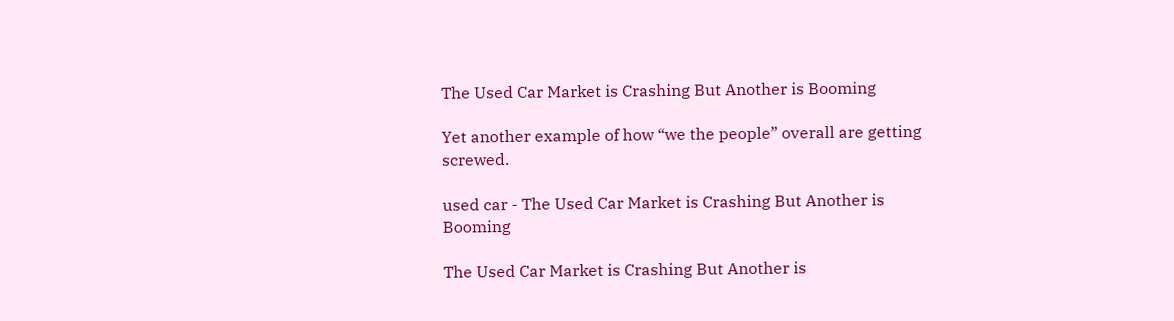The Used Car Market is Crashing But Another is Booming

Yet another example of how “we the people” overall are getting screwed.

used car - The Used Car Market is Crashing But Another is Booming

The Used Car Market is Crashing But Another is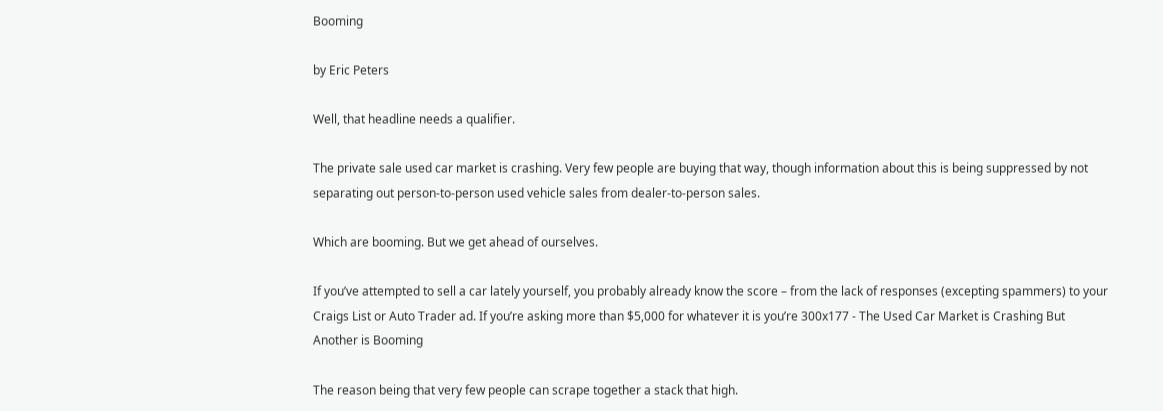Booming

by Eric Peters

Well, that headline needs a qualifier.

The private sale used car market is crashing. Very few people are buying that way, though information about this is being suppressed by not separating out person-to-person used vehicle sales from dealer-to-person sales.

Which are booming. But we get ahead of ourselves.

If you’ve attempted to sell a car lately yourself, you probably already know the score – from the lack of responses (excepting spammers) to your Craigs List or Auto Trader ad. If you’re asking more than $5,000 for whatever it is you’re 300x177 - The Used Car Market is Crashing But Another is Booming

The reason being that very few people can scrape together a stack that high.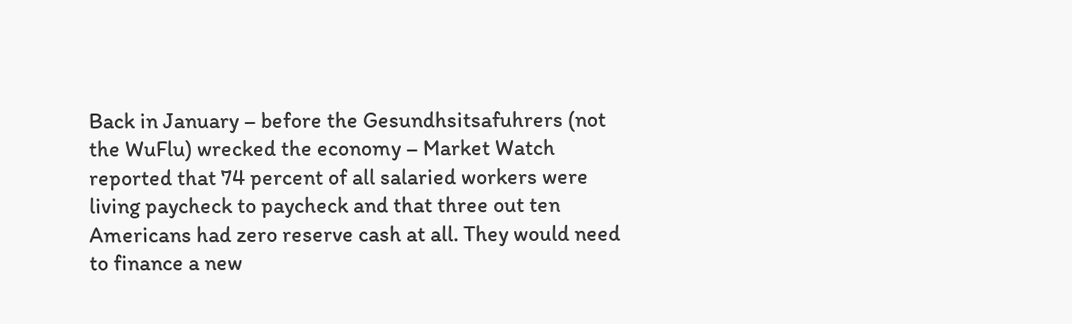Back in January – before the Gesundhsitsafuhrers (not the WuFlu) wrecked the economy – Market Watch reported that 74 percent of all salaried workers were living paycheck to paycheck and that three out ten Americans had zero reserve cash at all. They would need to finance a new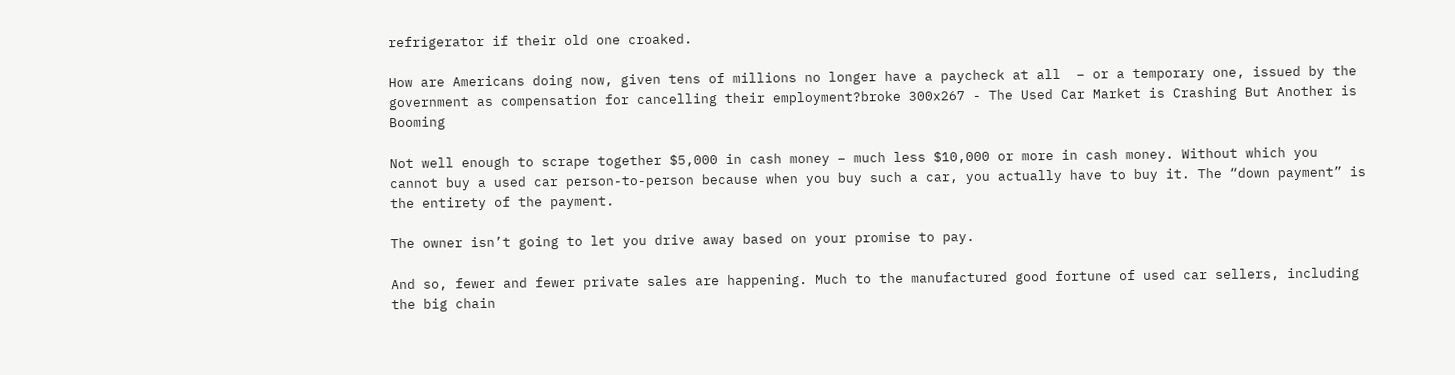refrigerator if their old one croaked.

How are Americans doing now, given tens of millions no longer have a paycheck at all  – or a temporary one, issued by the government as compensation for cancelling their employment?broke 300x267 - The Used Car Market is Crashing But Another is Booming

Not well enough to scrape together $5,000 in cash money – much less $10,000 or more in cash money. Without which you cannot buy a used car person-to-person because when you buy such a car, you actually have to buy it. The “down payment” is the entirety of the payment.

The owner isn’t going to let you drive away based on your promise to pay.

And so, fewer and fewer private sales are happening. Much to the manufactured good fortune of used car sellers, including the big chain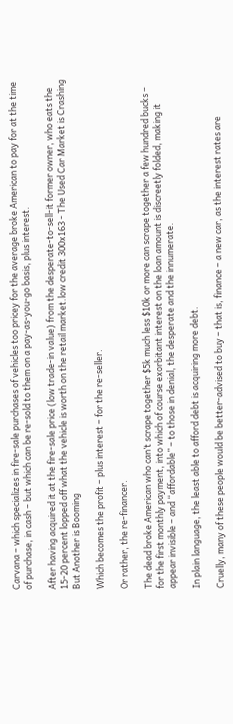Carvana – which specializes in fire-sale purchases of vehicles too pricey for the average broke American to pay for at the time of purchase, in cash – but which can be re-sold to them on a pay-as-you-go basis, plus interest.

After having acquired it at the fire-sale price (low trade-in value) from the desperate-to-sell-it former owner, who eats the 15-20 percent lopped off what the vehicle is worth on the retail market.low credit 300x163 - The Used Car Market is Crashing But Another is Booming

Which becomes the profit – plus interest – for the re-seller.

Or rather, the re-financer.

The dead broke American who can’t scrape together $5k much less $10k or more can scrape together a few hundred bucks – for the first monthly payment, into which of course exorbitant interest on the loan amount is discreetly folded, making it appear invisible – and “affordable” – to those in denial, the desperate and the innumerate.

In plain language, the least able to afford debt is acquiring more debt.

Cruelly, many of these people would be better-advised to buy – that is, finance – a new car, as the interest rates are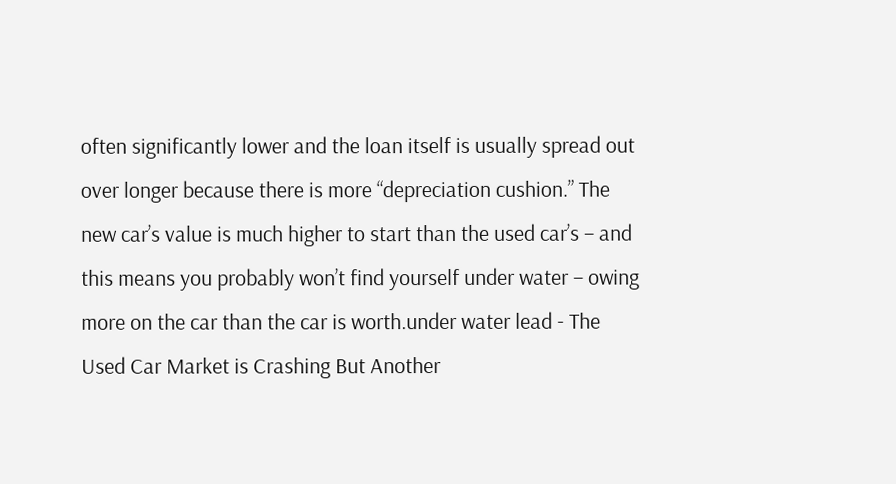often significantly lower and the loan itself is usually spread out over longer because there is more “depreciation cushion.” The new car’s value is much higher to start than the used car’s – and this means you probably won’t find yourself under water – owing more on the car than the car is worth.under water lead - The Used Car Market is Crashing But Another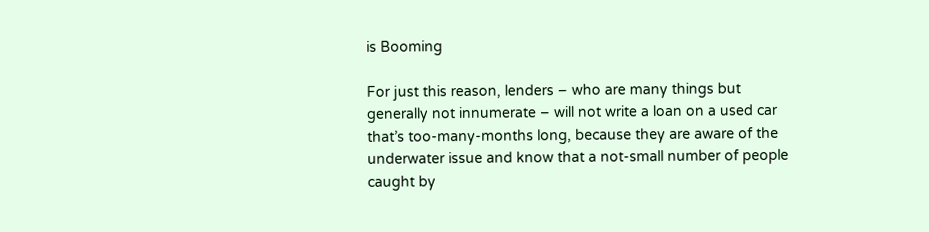is Booming

For just this reason, lenders – who are many things but generally not innumerate – will not write a loan on a used car that’s too-many-months long, because they are aware of the underwater issue and know that a not-small number of people caught by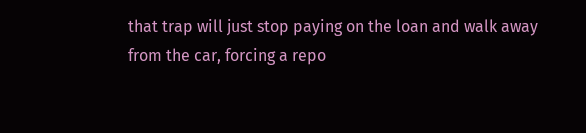that trap will just stop paying on the loan and walk away from the car, forcing a repo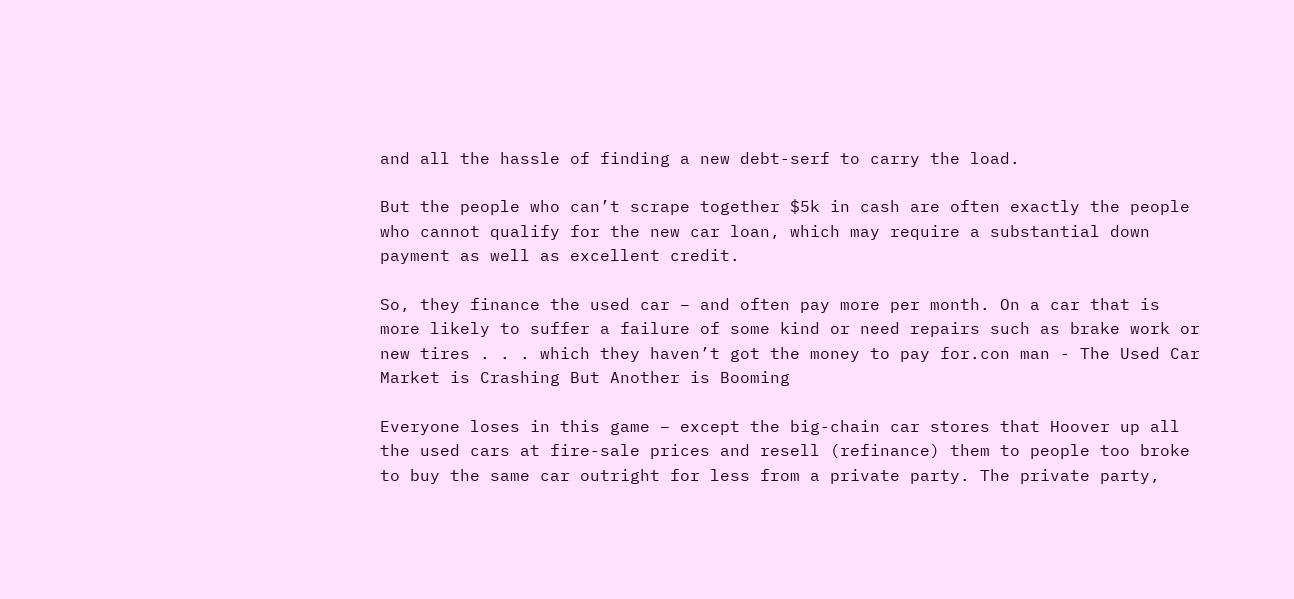and all the hassle of finding a new debt-serf to carry the load.

But the people who can’t scrape together $5k in cash are often exactly the people who cannot qualify for the new car loan, which may require a substantial down payment as well as excellent credit.

So, they finance the used car – and often pay more per month. On a car that is more likely to suffer a failure of some kind or need repairs such as brake work or new tires . . . which they haven’t got the money to pay for.con man - The Used Car Market is Crashing But Another is Booming

Everyone loses in this game – except the big-chain car stores that Hoover up all the used cars at fire-sale prices and resell (refinance) them to people too broke to buy the same car outright for less from a private party. The private party,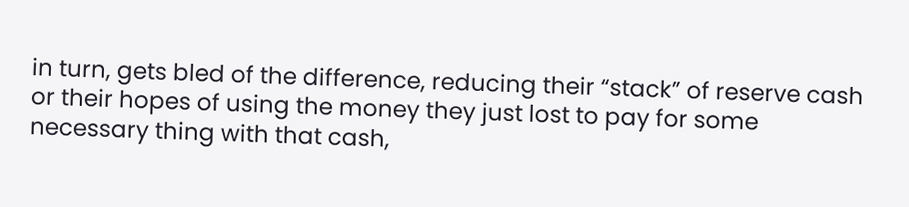in turn, gets bled of the difference, reducing their “stack” of reserve cash or their hopes of using the money they just lost to pay for some necessary thing with that cash,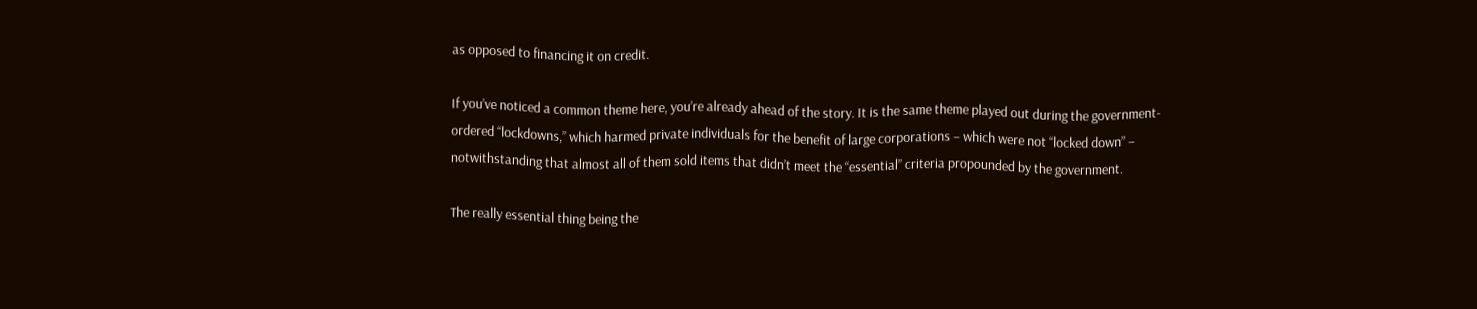as opposed to financing it on credit.

If you’ve noticed a common theme here, you’re already ahead of the story. It is the same theme played out during the government-ordered “lockdowns,” which harmed private individuals for the benefit of large corporations – which were not “locked down” – notwithstanding that almost all of them sold items that didn’t meet the “essential” criteria propounded by the government.

The really essential thing being the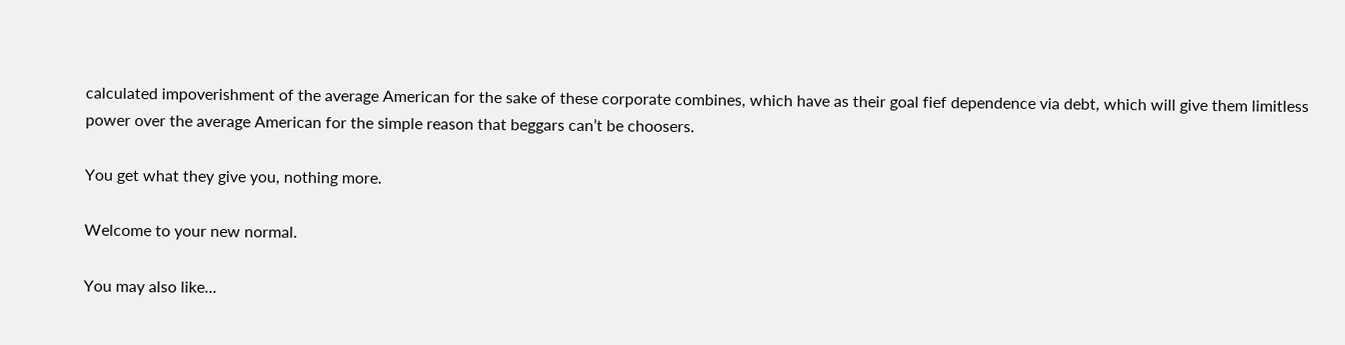calculated impoverishment of the average American for the sake of these corporate combines, which have as their goal fief dependence via debt, which will give them limitless power over the average American for the simple reason that beggars can’t be choosers.

You get what they give you, nothing more.

Welcome to your new normal.

You may also like...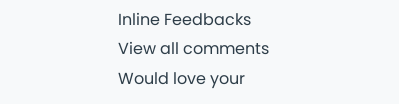Inline Feedbacks
View all comments
Would love your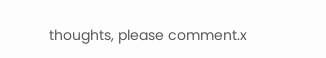thoughts, please comment.x